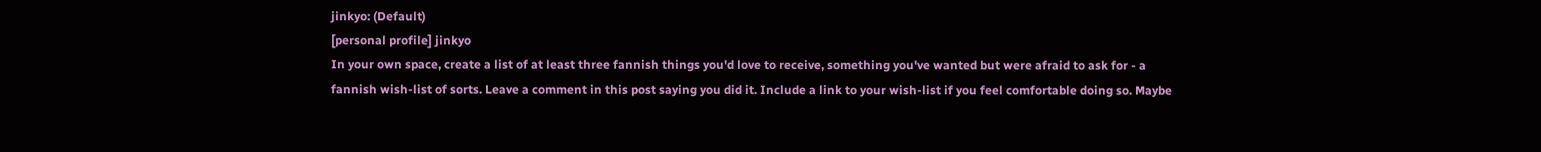jinkyo: (Default)
[personal profile] jinkyo
In your own space, create a list of at least three fannish things you'd love to receive, something you've wanted but were afraid to ask for - a fannish wish-list of sorts. Leave a comment in this post saying you did it. Include a link to your wish-list if you feel comfortable doing so. Maybe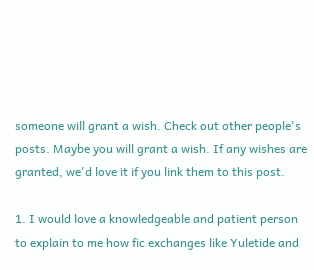someone will grant a wish. Check out other people's posts. Maybe you will grant a wish. If any wishes are granted, we'd love it if you link them to this post.

1. I would love a knowledgeable and patient person to explain to me how fic exchanges like Yuletide and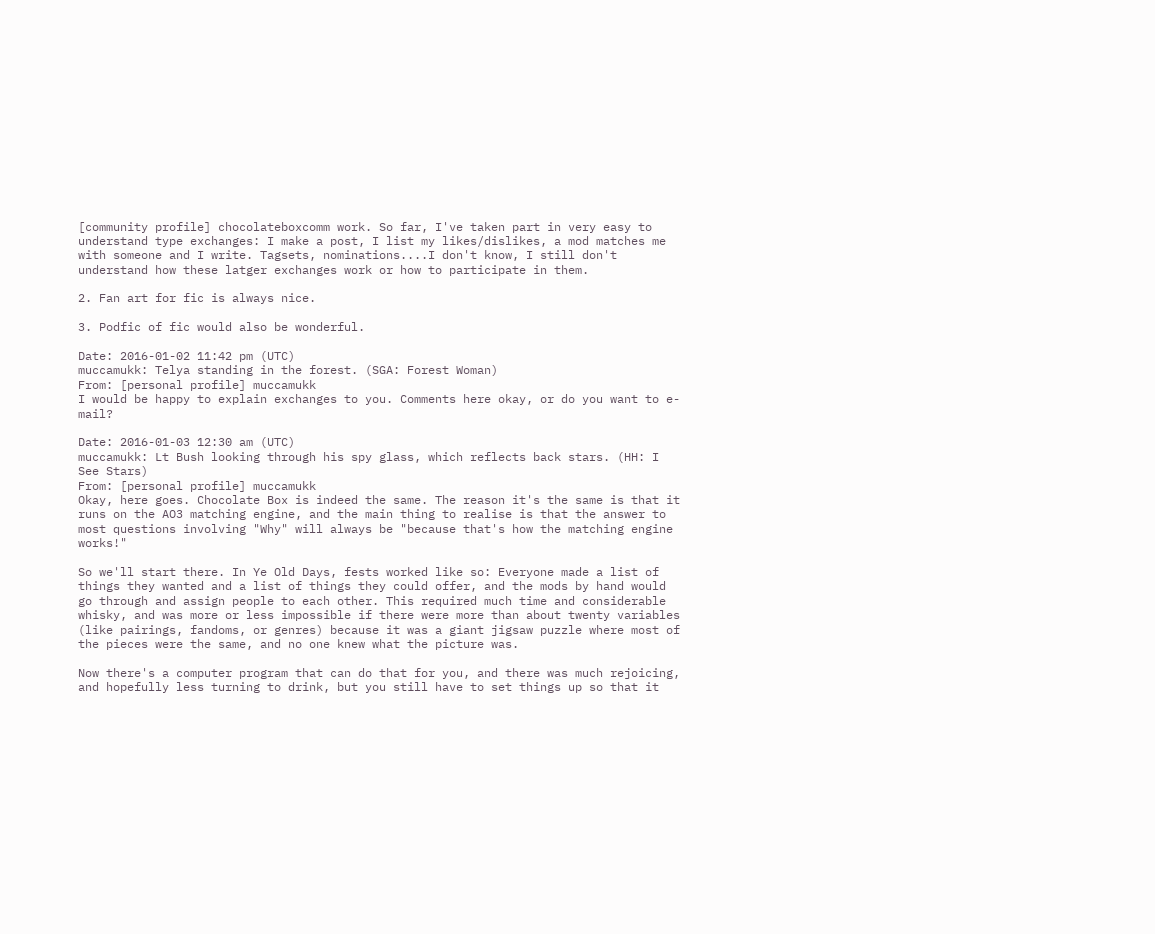[community profile] chocolateboxcomm work. So far, I've taken part in very easy to understand type exchanges: I make a post, I list my likes/dislikes, a mod matches me with someone and I write. Tagsets, nominations....I don't know, I still don't understand how these latger exchanges work or how to participate in them.

2. Fan art for fic is always nice.

3. Podfic of fic would also be wonderful.

Date: 2016-01-02 11:42 pm (UTC)
muccamukk: Telya standing in the forest. (SGA: Forest Woman)
From: [personal profile] muccamukk
I would be happy to explain exchanges to you. Comments here okay, or do you want to e-mail?

Date: 2016-01-03 12:30 am (UTC)
muccamukk: Lt Bush looking through his spy glass, which reflects back stars. (HH: I See Stars)
From: [personal profile] muccamukk
Okay, here goes. Chocolate Box is indeed the same. The reason it's the same is that it runs on the AO3 matching engine, and the main thing to realise is that the answer to most questions involving "Why" will always be "because that's how the matching engine works!"

So we'll start there. In Ye Old Days, fests worked like so: Everyone made a list of things they wanted and a list of things they could offer, and the mods by hand would go through and assign people to each other. This required much time and considerable whisky, and was more or less impossible if there were more than about twenty variables (like pairings, fandoms, or genres) because it was a giant jigsaw puzzle where most of the pieces were the same, and no one knew what the picture was.

Now there's a computer program that can do that for you, and there was much rejoicing, and hopefully less turning to drink, but you still have to set things up so that it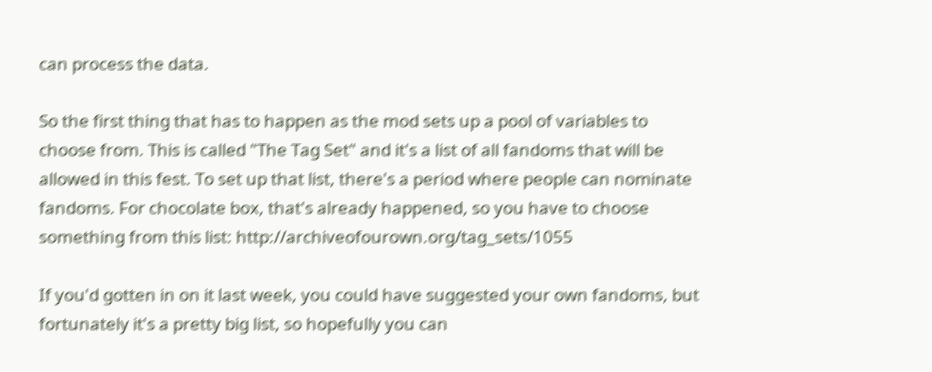can process the data.

So the first thing that has to happen as the mod sets up a pool of variables to choose from. This is called "The Tag Set" and it's a list of all fandoms that will be allowed in this fest. To set up that list, there's a period where people can nominate fandoms. For chocolate box, that's already happened, so you have to choose something from this list: http://archiveofourown.org/tag_sets/1055

If you'd gotten in on it last week, you could have suggested your own fandoms, but fortunately it's a pretty big list, so hopefully you can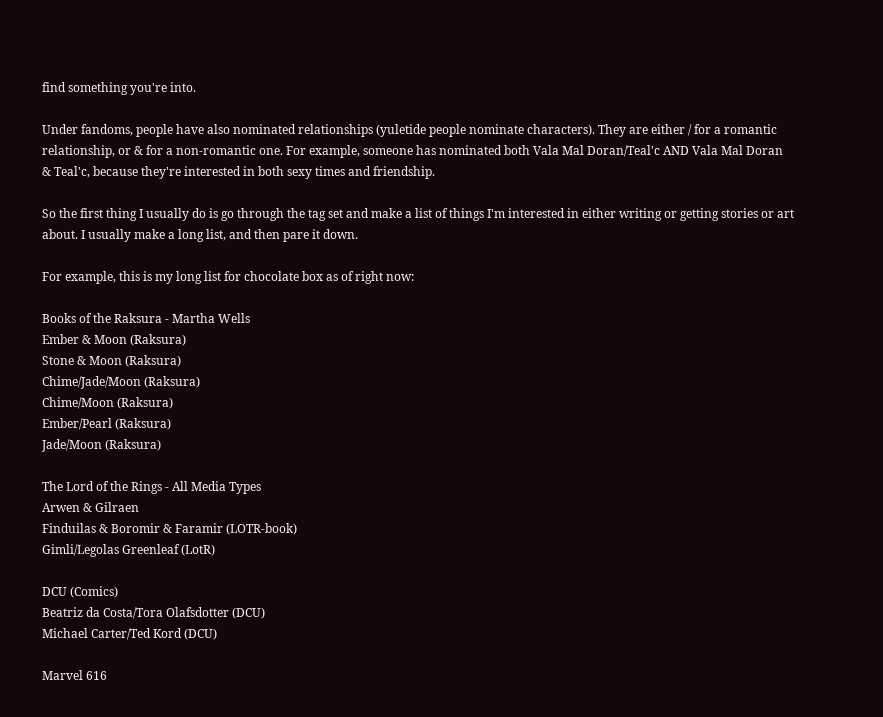find something you're into.

Under fandoms, people have also nominated relationships (yuletide people nominate characters). They are either / for a romantic relationship, or & for a non-romantic one. For example, someone has nominated both Vala Mal Doran/Teal'c AND Vala Mal Doran & Teal'c, because they're interested in both sexy times and friendship.

So the first thing I usually do is go through the tag set and make a list of things I'm interested in either writing or getting stories or art about. I usually make a long list, and then pare it down.

For example, this is my long list for chocolate box as of right now:

Books of the Raksura - Martha Wells
Ember & Moon (Raksura)
Stone & Moon (Raksura)
Chime/Jade/Moon (Raksura)
Chime/Moon (Raksura)
Ember/Pearl (Raksura)
Jade/Moon (Raksura)

The Lord of the Rings - All Media Types
Arwen & Gilraen
Finduilas & Boromir & Faramir (LOTR-book)
Gimli/Legolas Greenleaf (LotR)

DCU (Comics)
Beatriz da Costa/Tora Olafsdotter (DCU)
Michael Carter/Ted Kord (DCU)

Marvel 616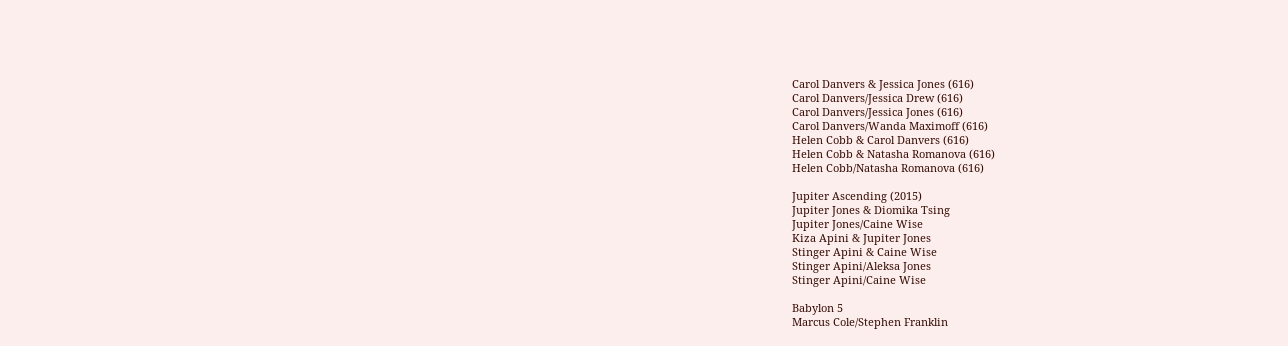Carol Danvers & Jessica Jones (616)
Carol Danvers/Jessica Drew (616)
Carol Danvers/Jessica Jones (616)
Carol Danvers/Wanda Maximoff (616)
Helen Cobb & Carol Danvers (616)
Helen Cobb & Natasha Romanova (616)
Helen Cobb/Natasha Romanova (616)

Jupiter Ascending (2015)
Jupiter Jones & Diomika Tsing
Jupiter Jones/Caine Wise
Kiza Apini & Jupiter Jones
Stinger Apini & Caine Wise
Stinger Apini/Aleksa Jones
Stinger Apini/Caine Wise

Babylon 5
Marcus Cole/Stephen Franklin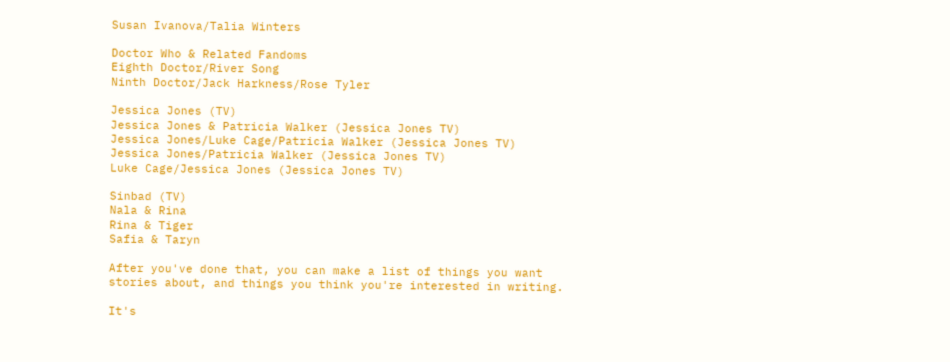Susan Ivanova/Talia Winters

Doctor Who & Related Fandoms
Eighth Doctor/River Song
Ninth Doctor/Jack Harkness/Rose Tyler

Jessica Jones (TV)
Jessica Jones & Patricia Walker (Jessica Jones TV)
Jessica Jones/Luke Cage/Patricia Walker (Jessica Jones TV)
Jessica Jones/Patricia Walker (Jessica Jones TV)
Luke Cage/Jessica Jones (Jessica Jones TV)

Sinbad (TV)
Nala & Rina
Rina & Tiger
Safia & Taryn

After you've done that, you can make a list of things you want stories about, and things you think you're interested in writing.

It's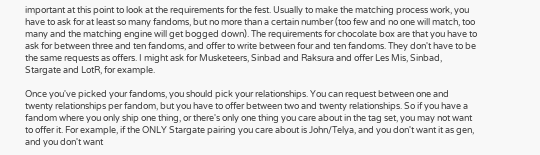important at this point to look at the requirements for the fest. Usually to make the matching process work, you have to ask for at least so many fandoms, but no more than a certain number (too few and no one will match, too many and the matching engine will get bogged down). The requirements for chocolate box are that you have to ask for between three and ten fandoms, and offer to write between four and ten fandoms. They don't have to be the same requests as offers. I might ask for Musketeers, Sinbad and Raksura and offer Les Mis, Sinbad, Stargate and LotR, for example.

Once you've picked your fandoms, you should pick your relationships. You can request between one and twenty relationships per fandom, but you have to offer between two and twenty relationships. So if you have a fandom where you only ship one thing, or there's only one thing you care about in the tag set, you may not want to offer it. For example, if the ONLY Stargate pairing you care about is John/Telya, and you don't want it as gen, and you don't want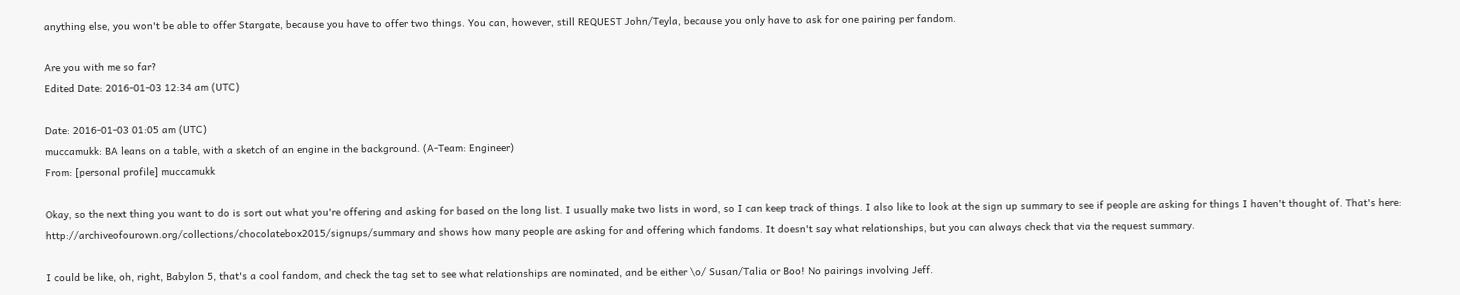anything else, you won't be able to offer Stargate, because you have to offer two things. You can, however, still REQUEST John/Teyla, because you only have to ask for one pairing per fandom.

Are you with me so far?
Edited Date: 2016-01-03 12:34 am (UTC)

Date: 2016-01-03 01:05 am (UTC)
muccamukk: BA leans on a table, with a sketch of an engine in the background. (A-Team: Engineer)
From: [personal profile] muccamukk

Okay, so the next thing you want to do is sort out what you're offering and asking for based on the long list. I usually make two lists in word, so I can keep track of things. I also like to look at the sign up summary to see if people are asking for things I haven't thought of. That's here: http://archiveofourown.org/collections/chocolatebox2015/signups/summary and shows how many people are asking for and offering which fandoms. It doesn't say what relationships, but you can always check that via the request summary.

I could be like, oh, right, Babylon 5, that's a cool fandom, and check the tag set to see what relationships are nominated, and be either \o/ Susan/Talia or Boo! No pairings involving Jeff.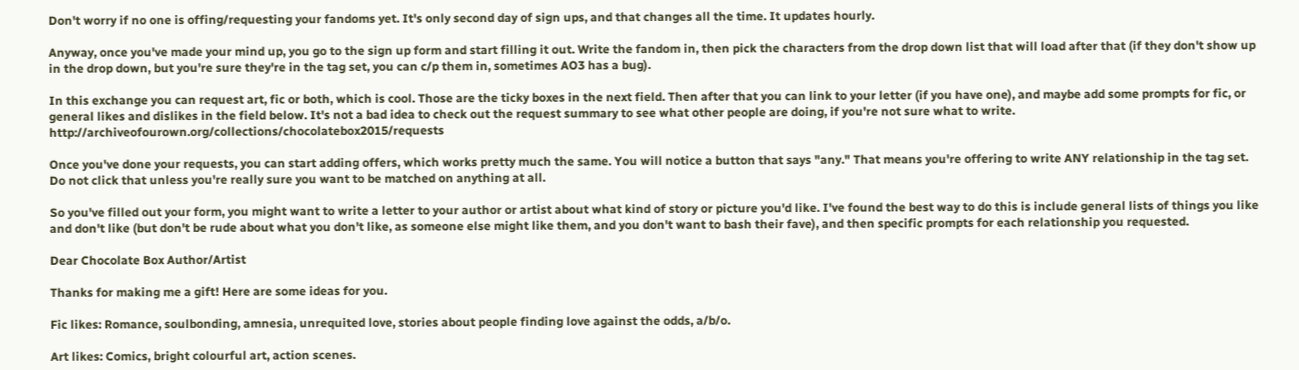Don't worry if no one is offing/requesting your fandoms yet. It's only second day of sign ups, and that changes all the time. It updates hourly.

Anyway, once you've made your mind up, you go to the sign up form and start filling it out. Write the fandom in, then pick the characters from the drop down list that will load after that (if they don't show up in the drop down, but you're sure they're in the tag set, you can c/p them in, sometimes AO3 has a bug).

In this exchange you can request art, fic or both, which is cool. Those are the ticky boxes in the next field. Then after that you can link to your letter (if you have one), and maybe add some prompts for fic, or general likes and dislikes in the field below. It's not a bad idea to check out the request summary to see what other people are doing, if you're not sure what to write. http://archiveofourown.org/collections/chocolatebox2015/requests

Once you've done your requests, you can start adding offers, which works pretty much the same. You will notice a button that says "any." That means you're offering to write ANY relationship in the tag set. Do not click that unless you're really sure you want to be matched on anything at all.

So you've filled out your form, you might want to write a letter to your author or artist about what kind of story or picture you'd like. I've found the best way to do this is include general lists of things you like and don't like (but don't be rude about what you don't like, as someone else might like them, and you don't want to bash their fave), and then specific prompts for each relationship you requested.

Dear Chocolate Box Author/Artist

Thanks for making me a gift! Here are some ideas for you.

Fic likes: Romance, soulbonding, amnesia, unrequited love, stories about people finding love against the odds, a/b/o.

Art likes: Comics, bright colourful art, action scenes.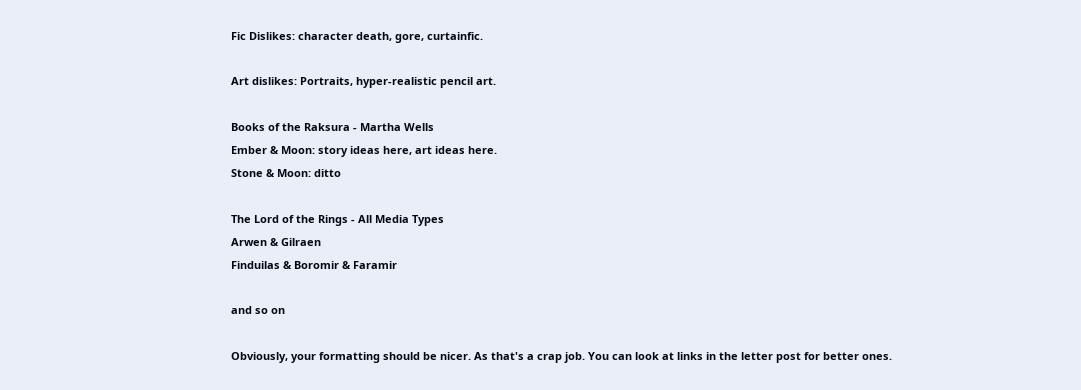Fic Dislikes: character death, gore, curtainfic.

Art dislikes: Portraits, hyper-realistic pencil art.

Books of the Raksura - Martha Wells
Ember & Moon: story ideas here, art ideas here.
Stone & Moon: ditto

The Lord of the Rings - All Media Types
Arwen & Gilraen
Finduilas & Boromir & Faramir

and so on

Obviously, your formatting should be nicer. As that's a crap job. You can look at links in the letter post for better ones.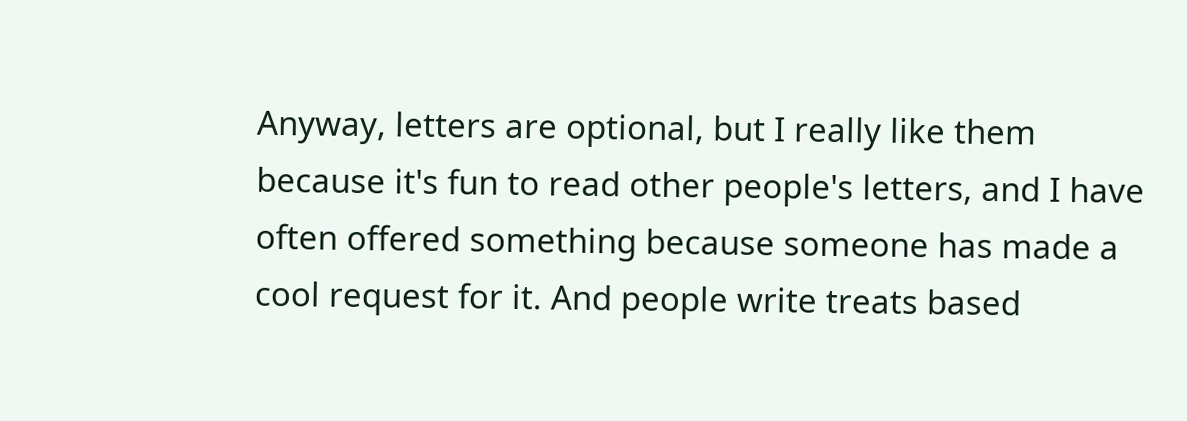Anyway, letters are optional, but I really like them because it's fun to read other people's letters, and I have often offered something because someone has made a cool request for it. And people write treats based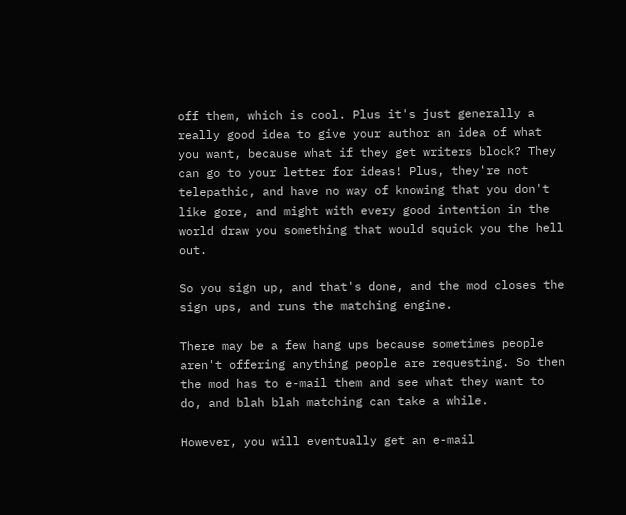off them, which is cool. Plus it's just generally a really good idea to give your author an idea of what you want, because what if they get writers block? They can go to your letter for ideas! Plus, they're not telepathic, and have no way of knowing that you don't like gore, and might with every good intention in the world draw you something that would squick you the hell out.

So you sign up, and that's done, and the mod closes the sign ups, and runs the matching engine.

There may be a few hang ups because sometimes people aren't offering anything people are requesting. So then the mod has to e-mail them and see what they want to do, and blah blah matching can take a while.

However, you will eventually get an e-mail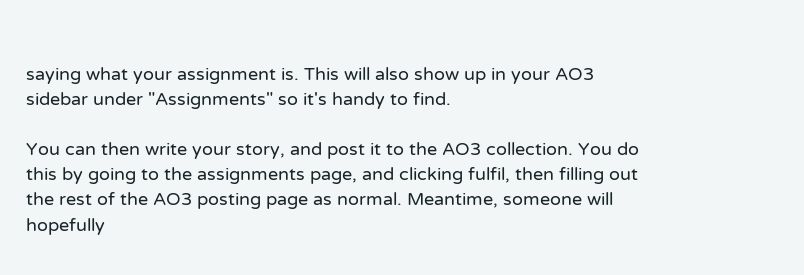saying what your assignment is. This will also show up in your AO3 sidebar under "Assignments" so it's handy to find.

You can then write your story, and post it to the AO3 collection. You do this by going to the assignments page, and clicking fulfil, then filling out the rest of the AO3 posting page as normal. Meantime, someone will hopefully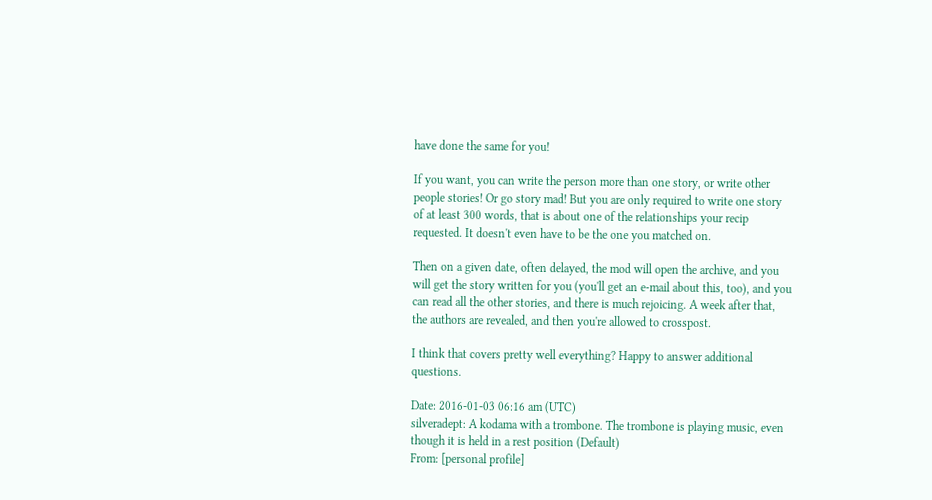have done the same for you!

If you want, you can write the person more than one story, or write other people stories! Or go story mad! But you are only required to write one story of at least 300 words, that is about one of the relationships your recip requested. It doesn't even have to be the one you matched on.

Then on a given date, often delayed, the mod will open the archive, and you will get the story written for you (you'll get an e-mail about this, too), and you can read all the other stories, and there is much rejoicing. A week after that, the authors are revealed, and then you're allowed to crosspost.

I think that covers pretty well everything? Happy to answer additional questions.

Date: 2016-01-03 06:16 am (UTC)
silveradept: A kodama with a trombone. The trombone is playing music, even though it is held in a rest position (Default)
From: [personal profile]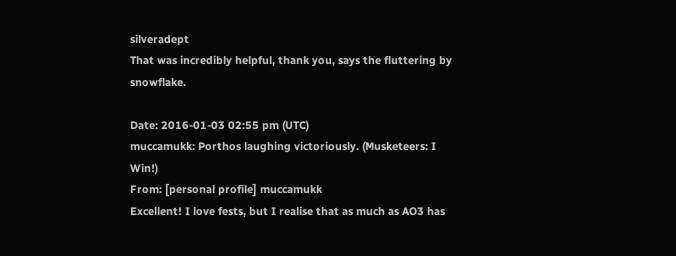silveradept
That was incredibly helpful, thank you, says the fluttering by snowflake.

Date: 2016-01-03 02:55 pm (UTC)
muccamukk: Porthos laughing victoriously. (Musketeers: I Win!)
From: [personal profile] muccamukk
Excellent! I love fests, but I realise that as much as AO3 has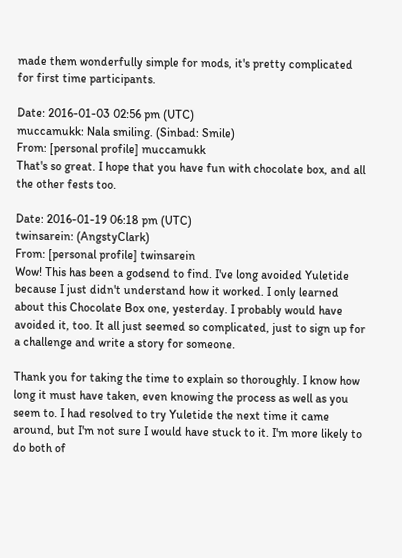made them wonderfully simple for mods, it's pretty complicated for first time participants.

Date: 2016-01-03 02:56 pm (UTC)
muccamukk: Nala smiling. (Sinbad: Smile)
From: [personal profile] muccamukk
That's so great. I hope that you have fun with chocolate box, and all the other fests too.

Date: 2016-01-19 06:18 pm (UTC)
twinsarein: (AngstyClark)
From: [personal profile] twinsarein
Wow! This has been a godsend to find. I've long avoided Yuletide because I just didn't understand how it worked. I only learned about this Chocolate Box one, yesterday. I probably would have avoided it, too. It all just seemed so complicated, just to sign up for a challenge and write a story for someone.

Thank you for taking the time to explain so thoroughly. I know how long it must have taken, even knowing the process as well as you seem to. I had resolved to try Yuletide the next time it came around, but I'm not sure I would have stuck to it. I'm more likely to do both of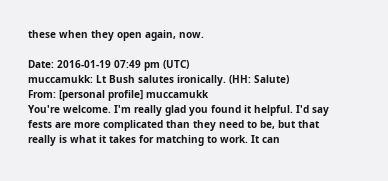these when they open again, now.

Date: 2016-01-19 07:49 pm (UTC)
muccamukk: Lt Bush salutes ironically. (HH: Salute)
From: [personal profile] muccamukk
You're welcome. I'm really glad you found it helpful. I'd say fests are more complicated than they need to be, but that really is what it takes for matching to work. It can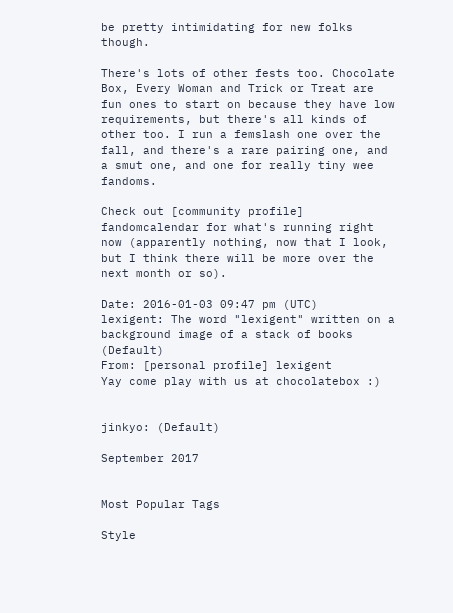be pretty intimidating for new folks though.

There's lots of other fests too. Chocolate Box, Every Woman and Trick or Treat are fun ones to start on because they have low requirements, but there's all kinds of other too. I run a femslash one over the fall, and there's a rare pairing one, and a smut one, and one for really tiny wee fandoms.

Check out [community profile] fandomcalendar for what's running right now (apparently nothing, now that I look, but I think there will be more over the next month or so).

Date: 2016-01-03 09:47 pm (UTC)
lexigent: The word "lexigent" written on a background image of a stack of books (Default)
From: [personal profile] lexigent
Yay come play with us at chocolatebox :)


jinkyo: (Default)

September 2017


Most Popular Tags

Style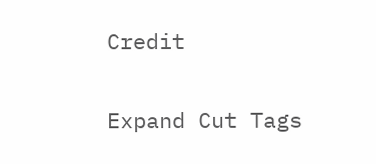Credit

Expand Cut Tags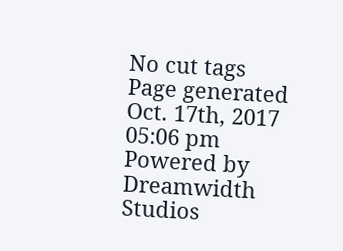No cut tags
Page generated Oct. 17th, 2017 05:06 pm
Powered by Dreamwidth Studios